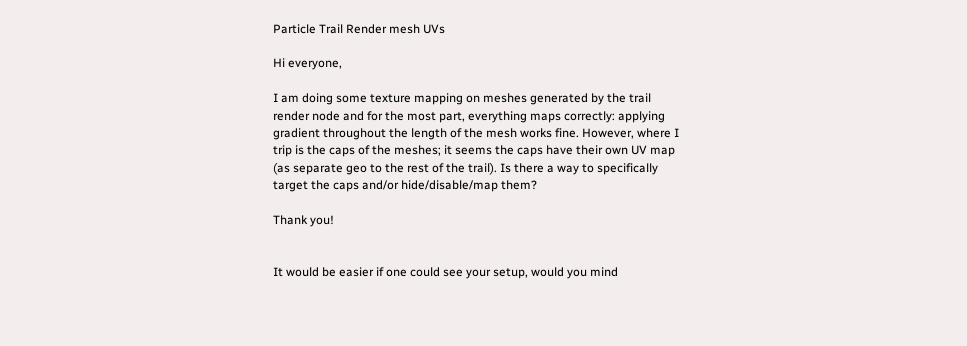Particle Trail Render mesh UVs

Hi everyone,

I am doing some texture mapping on meshes generated by the trail render node and for the most part, everything maps correctly: applying gradient throughout the length of the mesh works fine. However, where I trip is the caps of the meshes; it seems the caps have their own UV map (as separate geo to the rest of the trail). Is there a way to specifically target the caps and/or hide/disable/map them?

Thank you!


It would be easier if one could see your setup, would you mind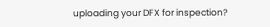uploading your DFX for inspection?